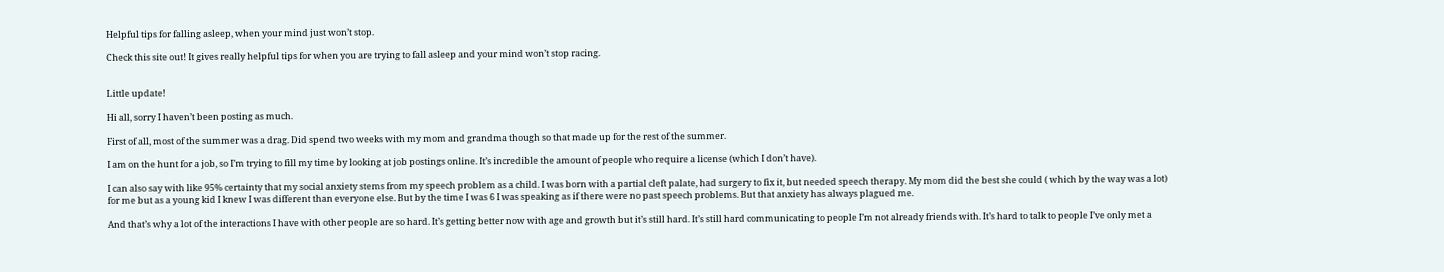Helpful tips for falling asleep, when your mind just won’t stop.

Check this site out! It gives really helpful tips for when you are trying to fall asleep and your mind won’t stop racing.


Little update!

Hi all, sorry I haven’t been posting as much.

First of all, most of the summer was a drag. Did spend two weeks with my mom and grandma though so that made up for the rest of the summer.

I am on the hunt for a job, so I’m trying to fill my time by looking at job postings online. It’s incredible the amount of people who require a license (which I don’t have).

I can also say with like 95% certainty that my social anxiety stems from my speech problem as a child. I was born with a partial cleft palate, had surgery to fix it, but needed speech therapy. My mom did the best she could ( which by the way was a lot) for me but as a young kid I knew I was different than everyone else. But by the time I was 6 I was speaking as if there were no past speech problems. But that anxiety has always plagued me.

And that’s why a lot of the interactions I have with other people are so hard. It’s getting better now with age and growth but it’s still hard. It’s still hard communicating to people I’m not already friends with. It’s hard to talk to people I’ve only met a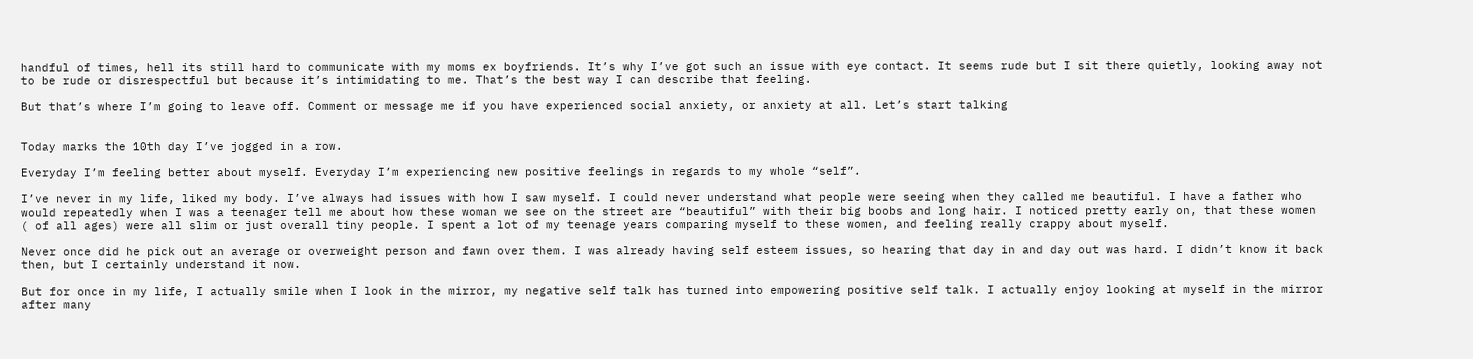handful of times, hell its still hard to communicate with my moms ex boyfriends. It’s why I’ve got such an issue with eye contact. It seems rude but I sit there quietly, looking away not to be rude or disrespectful but because it’s intimidating to me. That’s the best way I can describe that feeling.

But that’s where I’m going to leave off. Comment or message me if you have experienced social anxiety, or anxiety at all. Let’s start talking


Today marks the 10th day I’ve jogged in a row.

Everyday I’m feeling better about myself. Everyday I’m experiencing new positive feelings in regards to my whole “self”.

I’ve never in my life, liked my body. I’ve always had issues with how I saw myself. I could never understand what people were seeing when they called me beautiful. I have a father who would repeatedly when I was a teenager tell me about how these woman we see on the street are “beautiful” with their big boobs and long hair. I noticed pretty early on, that these women ( of all ages) were all slim or just overall tiny people. I spent a lot of my teenage years comparing myself to these women, and feeling really crappy about myself.

Never once did he pick out an average or overweight person and fawn over them. I was already having self esteem issues, so hearing that day in and day out was hard. I didn’t know it back then, but I certainly understand it now.

But for once in my life, I actually smile when I look in the mirror, my negative self talk has turned into empowering positive self talk. I actually enjoy looking at myself in the mirror after many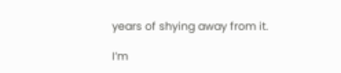years of shying away from it.

I’m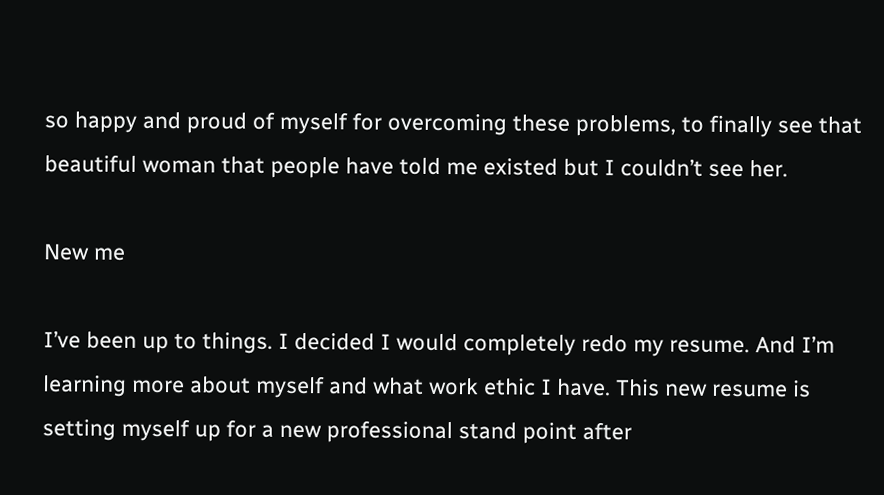so happy and proud of myself for overcoming these problems, to finally see that beautiful woman that people have told me existed but I couldn’t see her.

New me

I’ve been up to things. I decided I would completely redo my resume. And I’m learning more about myself and what work ethic I have. This new resume is setting myself up for a new professional stand point after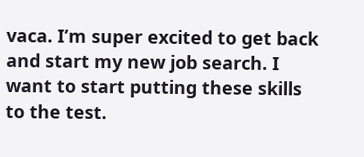vaca. I’m super excited to get back and start my new job search. I want to start putting these skills to the test.